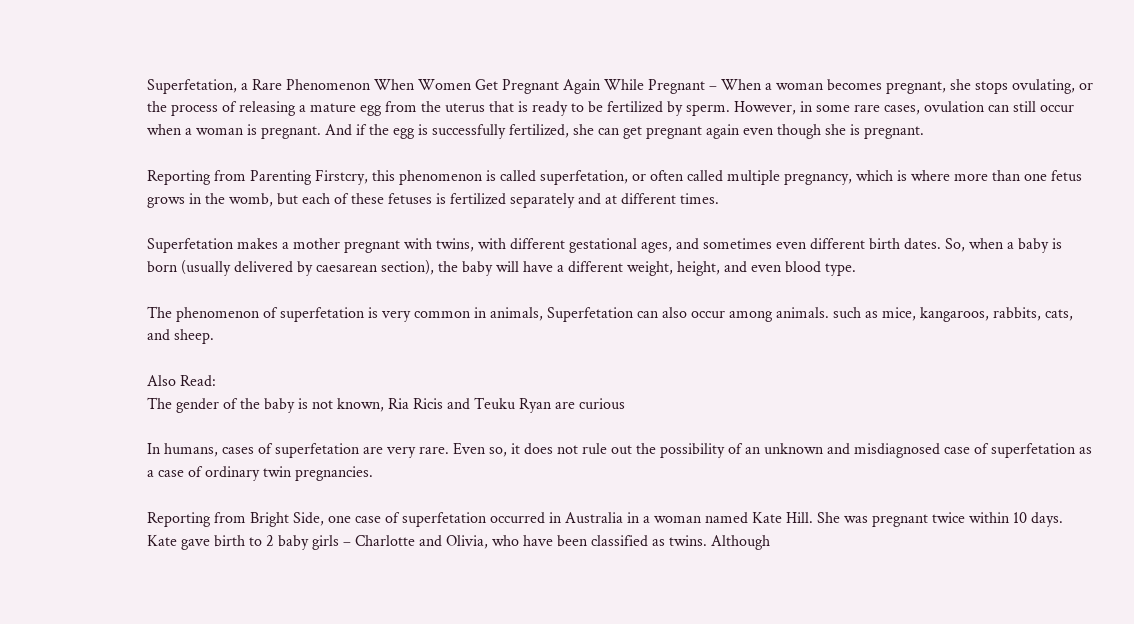Superfetation, a Rare Phenomenon When Women Get Pregnant Again While Pregnant – When a woman becomes pregnant, she stops ovulating, or the process of releasing a mature egg from the uterus that is ready to be fertilized by sperm. However, in some rare cases, ovulation can still occur when a woman is pregnant. And if the egg is successfully fertilized, she can get pregnant again even though she is pregnant.

Reporting from Parenting Firstcry, this phenomenon is called superfetation, or often called multiple pregnancy, which is where more than one fetus grows in the womb, but each of these fetuses is fertilized separately and at different times.

Superfetation makes a mother pregnant with twins, with different gestational ages, and sometimes even different birth dates. So, when a baby is born (usually delivered by caesarean section), the baby will have a different weight, height, and even blood type.

The phenomenon of superfetation is very common in animals, Superfetation can also occur among animals. such as mice, kangaroos, rabbits, cats, and sheep.

Also Read:
The gender of the baby is not known, Ria Ricis and Teuku Ryan are curious

In humans, cases of superfetation are very rare. Even so, it does not rule out the possibility of an unknown and misdiagnosed case of superfetation as a case of ordinary twin pregnancies.

Reporting from Bright Side, one case of superfetation occurred in Australia in a woman named Kate Hill. She was pregnant twice within 10 days. Kate gave birth to 2 baby girls – Charlotte and Olivia, who have been classified as twins. Although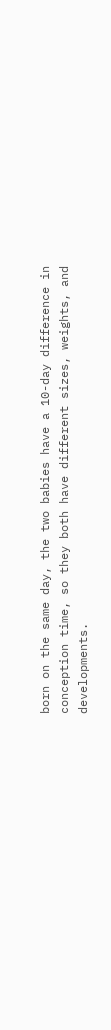born on the same day, the two babies have a 10-day difference in conception time, so they both have different sizes, weights, and developments.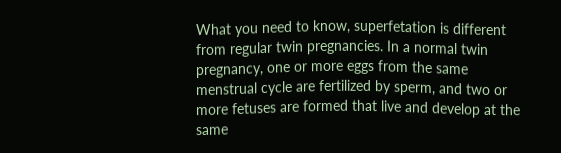What you need to know, superfetation is different from regular twin pregnancies. In a normal twin pregnancy, one or more eggs from the same menstrual cycle are fertilized by sperm, and two or more fetuses are formed that live and develop at the same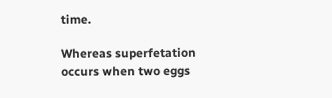time.

Whereas superfetation occurs when two eggs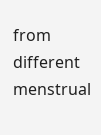from different menstrual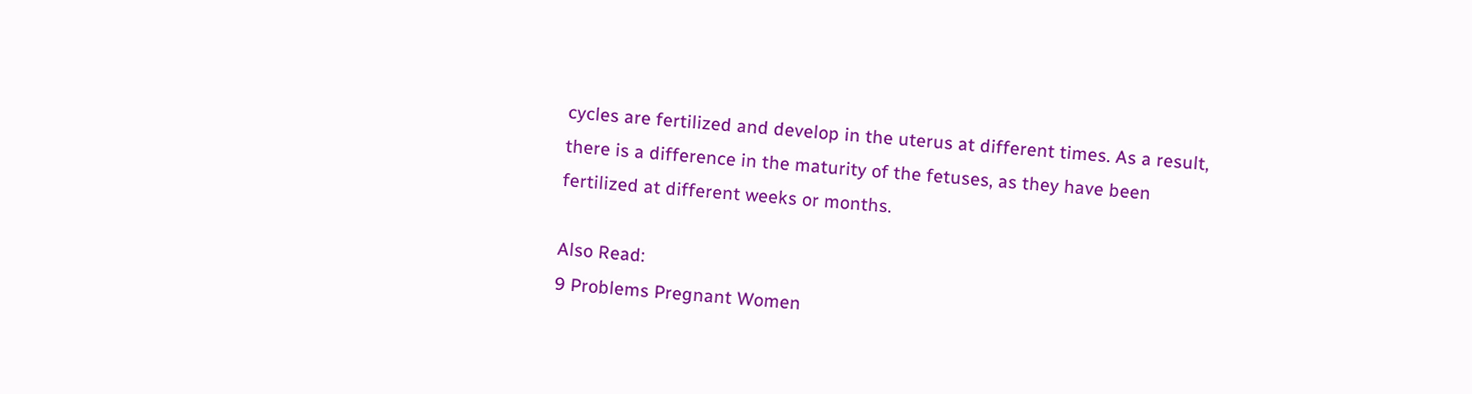cycles are fertilized and develop in the uterus at different times. As a result, there is a difference in the maturity of the fetuses, as they have been fertilized at different weeks or months.

Also Read:
9 Problems Pregnant Women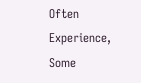Often Experience, Some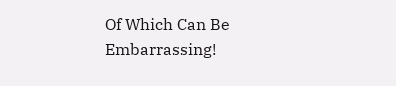Of Which Can Be Embarrassing!